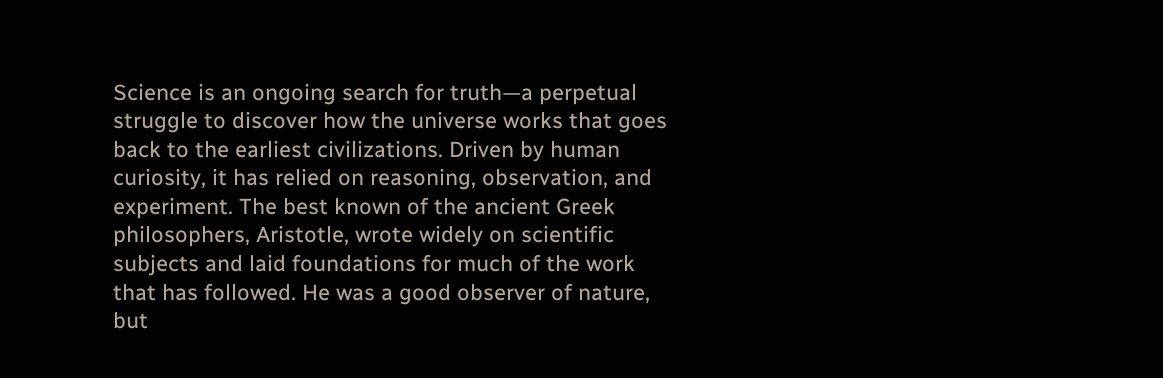Science is an ongoing search for truth—a perpetual struggle to discover how the universe works that goes back to the earliest civilizations. Driven by human curiosity, it has relied on reasoning, observation, and experiment. The best known of the ancient Greek philosophers, Aristotle, wrote widely on scientific subjects and laid foundations for much of the work that has followed. He was a good observer of nature, but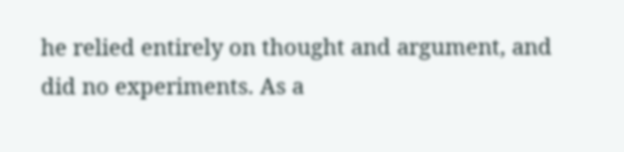he relied entirely on thought and argument, and did no experiments. As a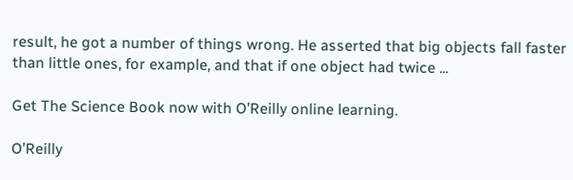result, he got a number of things wrong. He asserted that big objects fall faster than little ones, for example, and that if one object had twice ...

Get The Science Book now with O’Reilly online learning.

O’Reilly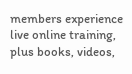members experience live online training, plus books, videos,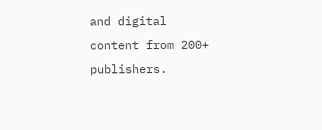and digital content from 200+ publishers.